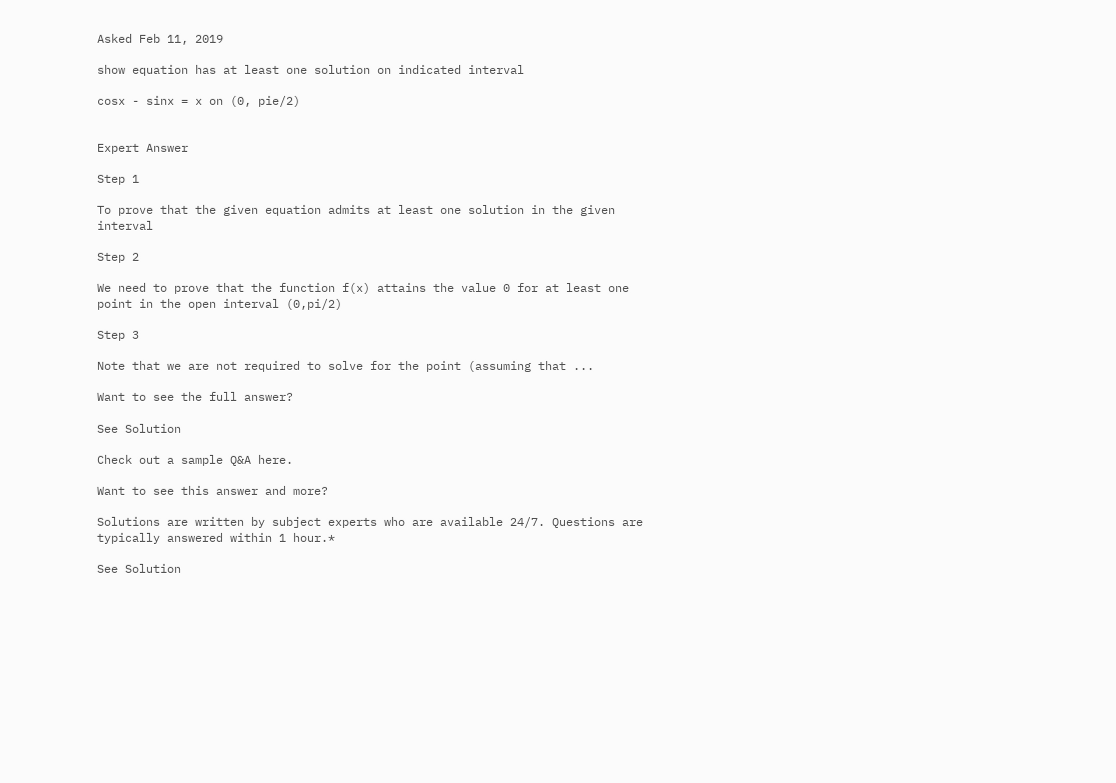Asked Feb 11, 2019

show equation has at least one solution on indicated interval

cosx - sinx = x on (0, pie/2)


Expert Answer

Step 1

To prove that the given equation admits at least one solution in the given interval

Step 2

We need to prove that the function f(x) attains the value 0 for at least one point in the open interval (0,pi/2)

Step 3

Note that we are not required to solve for the point (assuming that ...

Want to see the full answer?

See Solution

Check out a sample Q&A here.

Want to see this answer and more?

Solutions are written by subject experts who are available 24/7. Questions are typically answered within 1 hour.*

See Solution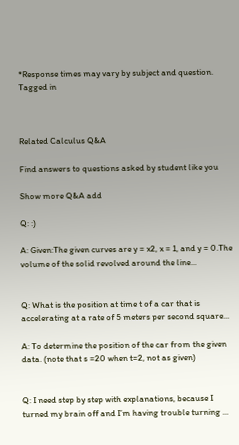*Response times may vary by subject and question.
Tagged in



Related Calculus Q&A

Find answers to questions asked by student like you

Show more Q&A add

Q: :)

A: Given:The given curves are y = x2, x = 1, and y = 0.The volume of the solid revolved around the line...


Q: What is the position at time t of a car that is accelerating at a rate of 5 meters per second square...

A: To determine the position of the car from the given data. (note that s =20 when t=2, not as given)


Q: I need step by step with explanations, because I turned my brain off and I’m having trouble turning ...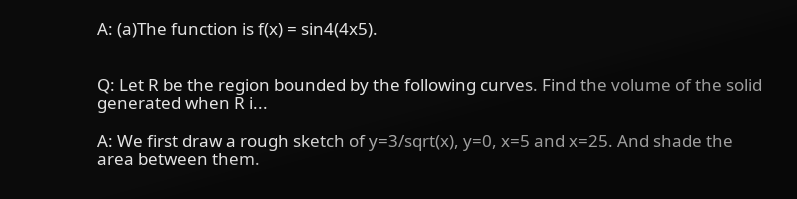A: (a)The function is f(x) = sin4(4x5).


Q: Let R be the region bounded by the following curves. Find the volume of the solid generated when R i...

A: We first draw a rough sketch of y=3/sqrt(x), y=0, x=5 and x=25. And shade the area between them.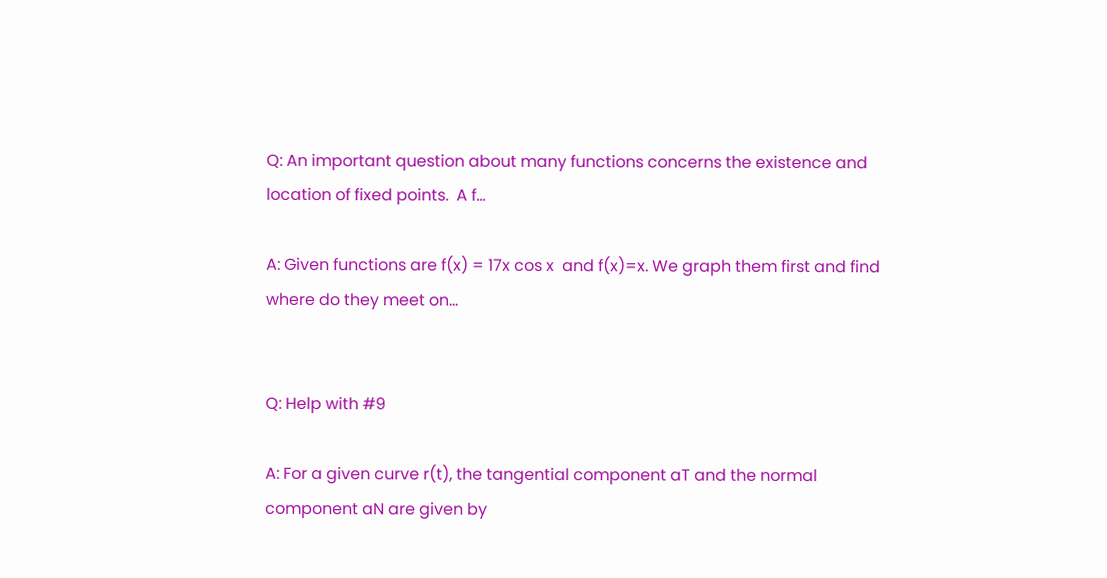Q: An important question about many functions concerns the existence and location of fixed points.  A f...

A: Given functions are f(x) = 17x cos x  and f(x)=x. We graph them first and find where do they meet on...


Q: Help with #9

A: For a given curve r(t), the tangential component aT and the normal component aN are given by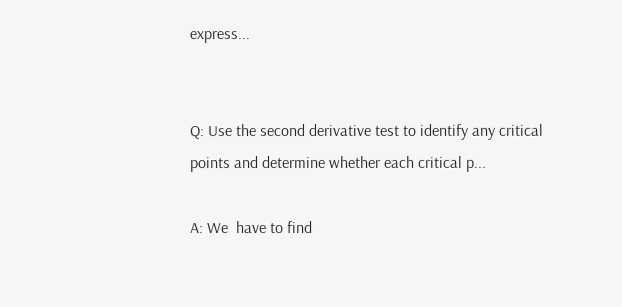express...


Q: Use the second derivative test to identify any critical points and determine whether each critical p...

A: We  have to find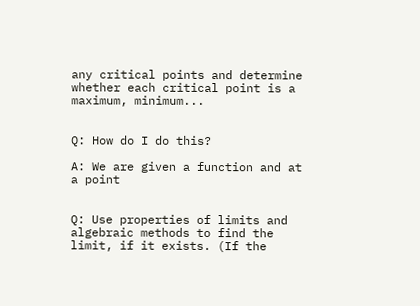any critical points and determine whether each critical point is a maximum, minimum...


Q: How do I do this?

A: We are given a function and at a point


Q: Use properties of limits and algebraic methods to find the limit, if it exists. (If the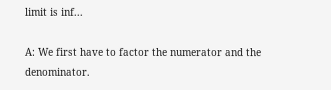limit is inf...

A: We first have to factor the numerator and the denominator.